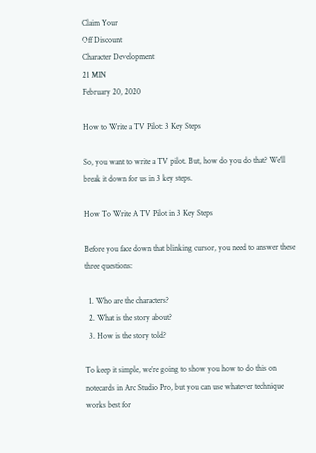Claim Your
Off Discount
Character Development
21 MIN
February 20, 2020

How to Write a TV Pilot: 3 Key Steps

So, you want to write a TV pilot. But, how do you do that? We'll break it down for us in 3 key steps.

How To Write A TV Pilot in 3 Key Steps

Before you face down that blinking cursor, you need to answer these three questions:

  1. Who are the characters?
  2. What is the story about?
  3. How is the story told?

To keep it simple, we’re going to show you how to do this on notecards in Arc Studio Pro, but you can use whatever technique works best for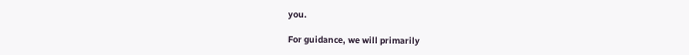you.

For guidance, we will primarily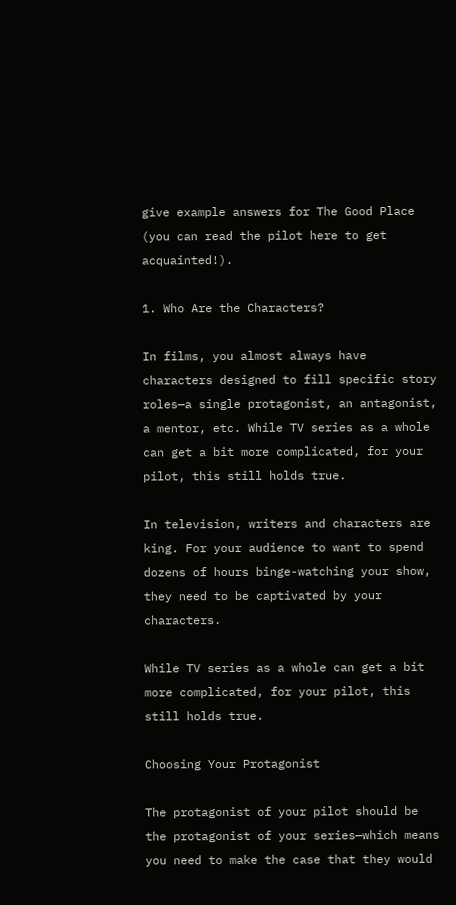give example answers for The Good Place (you can read the pilot here to get acquainted!).

1. Who Are the Characters?

In films, you almost always have characters designed to fill specific story roles—a single protagonist, an antagonist, a mentor, etc. While TV series as a whole can get a bit more complicated, for your pilot, this still holds true.

In television, writers and characters are king. For your audience to want to spend dozens of hours binge-watching your show, they need to be captivated by your characters.

While TV series as a whole can get a bit more complicated, for your pilot, this still holds true.

Choosing Your Protagonist

The protagonist of your pilot should be the protagonist of your series—which means you need to make the case that they would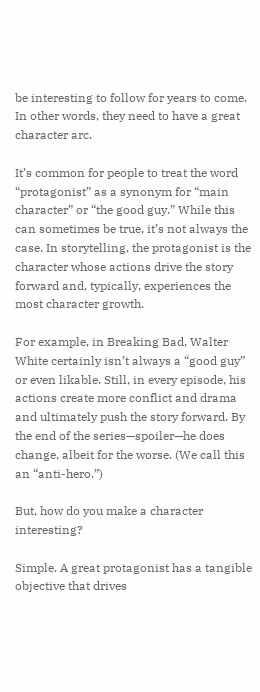be interesting to follow for years to come. In other words, they need to have a great character arc.

It’s common for people to treat the word “protagonist” as a synonym for “main character” or “the good guy.” While this can sometimes be true, it’s not always the case. In storytelling, the protagonist is the character whose actions drive the story forward and, typically, experiences the most character growth.

For example, in Breaking Bad, Walter White certainly isn’t always a “good guy” or even likable. Still, in every episode, his actions create more conflict and drama and ultimately push the story forward. By the end of the series—spoiler—he does change, albeit for the worse. (We call this an “anti-hero.”)

But, how do you make a character interesting?

Simple. A great protagonist has a tangible objective that drives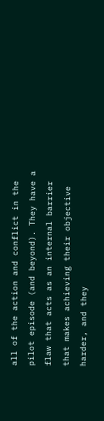all of the action and conflict in the pilot episode (and beyond). They have a flaw that acts as an internal barrier that makes achieving their objective harder, and they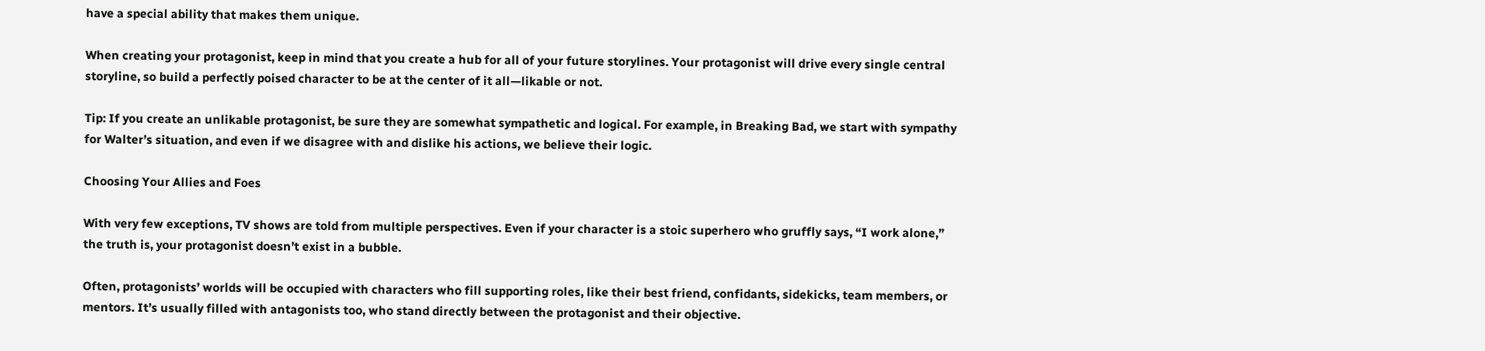have a special ability that makes them unique.

When creating your protagonist, keep in mind that you create a hub for all of your future storylines. Your protagonist will drive every single central storyline, so build a perfectly poised character to be at the center of it all—likable or not.

Tip: If you create an unlikable protagonist, be sure they are somewhat sympathetic and logical. For example, in Breaking Bad, we start with sympathy for Walter’s situation, and even if we disagree with and dislike his actions, we believe their logic.

Choosing Your Allies and Foes

With very few exceptions, TV shows are told from multiple perspectives. Even if your character is a stoic superhero who gruffly says, “I work alone,” the truth is, your protagonist doesn’t exist in a bubble.

Often, protagonists’ worlds will be occupied with characters who fill supporting roles, like their best friend, confidants, sidekicks, team members, or mentors. It’s usually filled with antagonists too, who stand directly between the protagonist and their objective.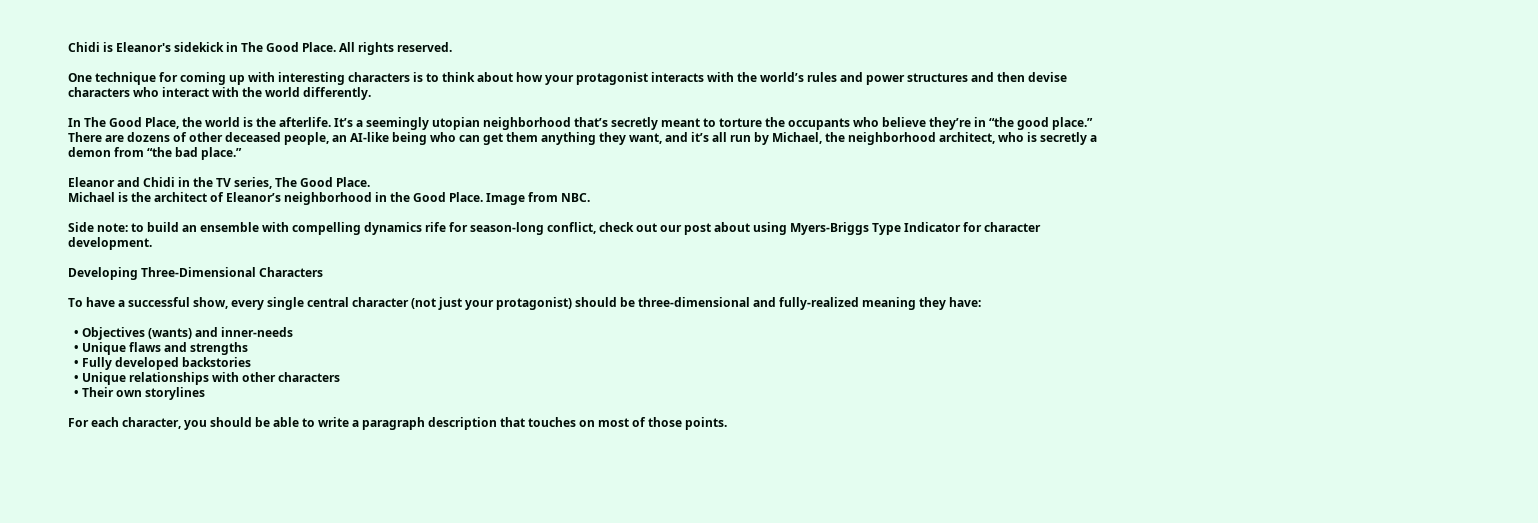Chidi is Eleanor's sidekick in The Good Place. All rights reserved.

One technique for coming up with interesting characters is to think about how your protagonist interacts with the world’s rules and power structures and then devise characters who interact with the world differently.

In The Good Place, the world is the afterlife. It’s a seemingly utopian neighborhood that’s secretly meant to torture the occupants who believe they’re in “the good place.” There are dozens of other deceased people, an AI-like being who can get them anything they want, and it’s all run by Michael, the neighborhood architect, who is secretly a demon from “the bad place.”

Eleanor and Chidi in the TV series, The Good Place.
Michael is the architect of Eleanor’s neighborhood in the Good Place. Image from NBC.

Side note: to build an ensemble with compelling dynamics rife for season-long conflict, check out our post about using Myers-Briggs Type Indicator for character development.

Developing Three-Dimensional Characters

To have a successful show, every single central character (not just your protagonist) should be three-dimensional and fully-realized meaning they have:

  • Objectives (wants) and inner-needs
  • Unique flaws and strengths
  • Fully developed backstories
  • Unique relationships with other characters
  • Their own storylines

For each character, you should be able to write a paragraph description that touches on most of those points.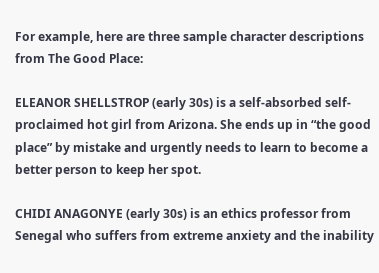For example, here are three sample character descriptions from The Good Place:

ELEANOR SHELLSTROP (early 30s) is a self-absorbed self-proclaimed hot girl from Arizona. She ends up in “the good place” by mistake and urgently needs to learn to become a better person to keep her spot.

CHIDI ANAGONYE (early 30s) is an ethics professor from Senegal who suffers from extreme anxiety and the inability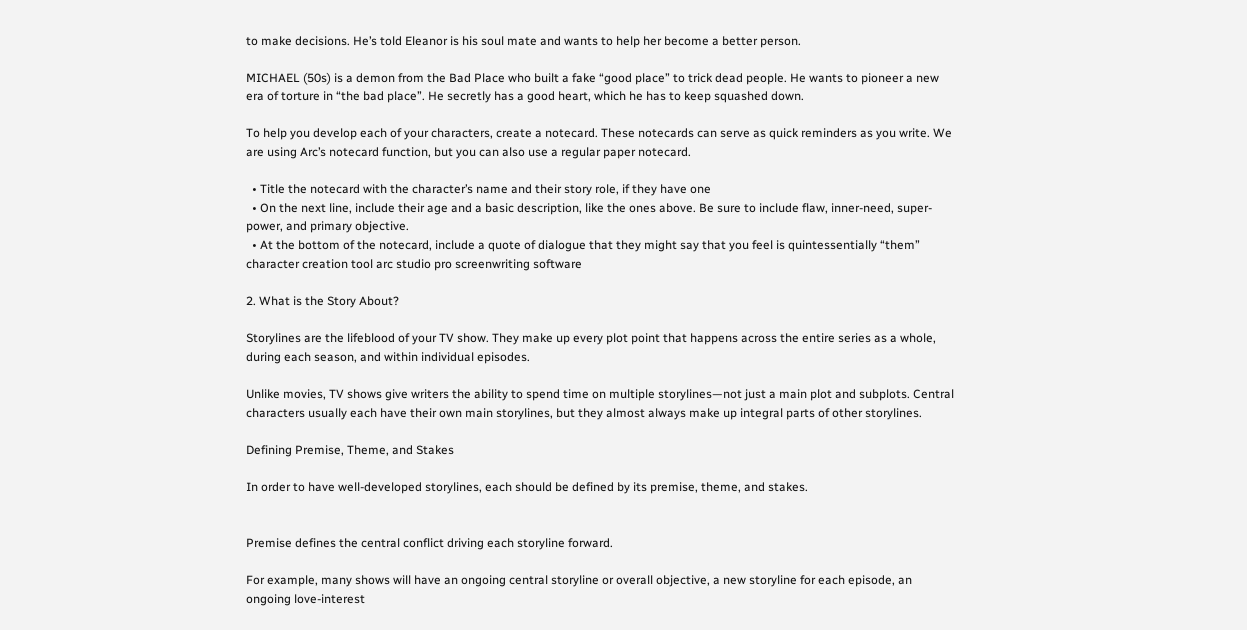to make decisions. He’s told Eleanor is his soul mate and wants to help her become a better person.

MICHAEL (50s) is a demon from the Bad Place who built a fake “good place” to trick dead people. He wants to pioneer a new era of torture in “the bad place”. He secretly has a good heart, which he has to keep squashed down.

To help you develop each of your characters, create a notecard. These notecards can serve as quick reminders as you write. We are using Arc’s notecard function, but you can also use a regular paper notecard.

  • Title the notecard with the character’s name and their story role, if they have one
  • On the next line, include their age and a basic description, like the ones above. Be sure to include flaw, inner-need, super-power, and primary objective.
  • At the bottom of the notecard, include a quote of dialogue that they might say that you feel is quintessentially “them”
character creation tool arc studio pro screenwriting software

2. What is the Story About?

Storylines are the lifeblood of your TV show. They make up every plot point that happens across the entire series as a whole, during each season, and within individual episodes.

Unlike movies, TV shows give writers the ability to spend time on multiple storylines—not just a main plot and subplots. Central characters usually each have their own main storylines, but they almost always make up integral parts of other storylines.

Defining Premise, Theme, and Stakes

In order to have well-developed storylines, each should be defined by its premise, theme, and stakes.


Premise defines the central conflict driving each storyline forward.

For example, many shows will have an ongoing central storyline or overall objective, a new storyline for each episode, an ongoing love-interest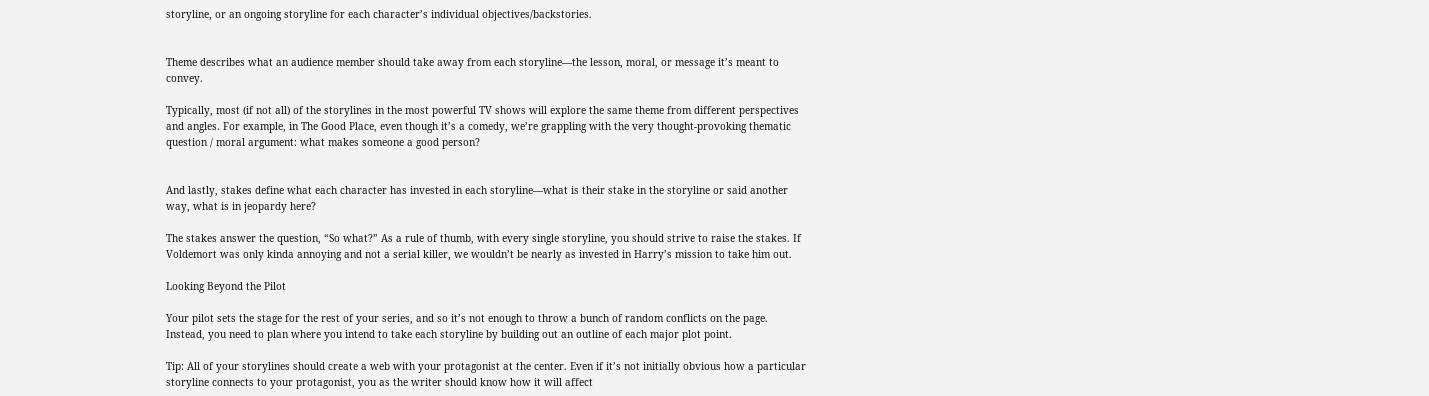storyline, or an ongoing storyline for each character’s individual objectives/backstories.


Theme describes what an audience member should take away from each storyline—the lesson, moral, or message it’s meant to convey.

Typically, most (if not all) of the storylines in the most powerful TV shows will explore the same theme from different perspectives and angles. For example, in The Good Place, even though it’s a comedy, we’re grappling with the very thought-provoking thematic question / moral argument: what makes someone a good person?


And lastly, stakes define what each character has invested in each storyline—what is their stake in the storyline or said another way, what is in jeopardy here?

The stakes answer the question, “So what?” As a rule of thumb, with every single storyline, you should strive to raise the stakes. If Voldemort was only kinda annoying and not a serial killer, we wouldn’t be nearly as invested in Harry’s mission to take him out.

Looking Beyond the Pilot

Your pilot sets the stage for the rest of your series, and so it’s not enough to throw a bunch of random conflicts on the page. Instead, you need to plan where you intend to take each storyline by building out an outline of each major plot point.

Tip: All of your storylines should create a web with your protagonist at the center. Even if it’s not initially obvious how a particular storyline connects to your protagonist, you as the writer should know how it will affect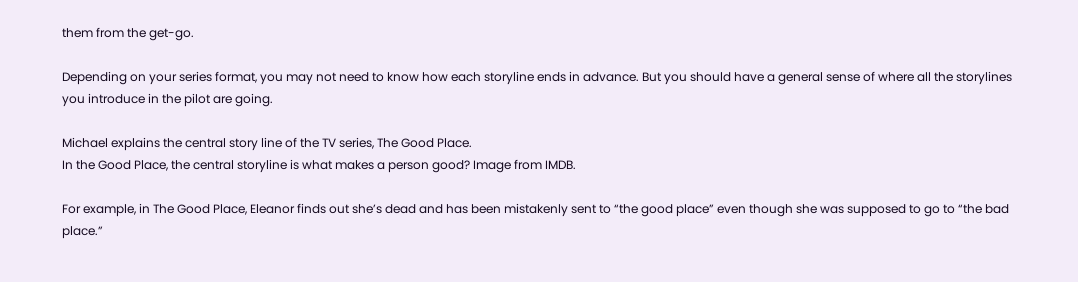them from the get-go.

Depending on your series format, you may not need to know how each storyline ends in advance. But you should have a general sense of where all the storylines you introduce in the pilot are going.

Michael explains the central story line of the TV series, The Good Place.
In the Good Place, the central storyline is what makes a person good? Image from IMDB.

For example, in The Good Place, Eleanor finds out she’s dead and has been mistakenly sent to “the good place” even though she was supposed to go to “the bad place.”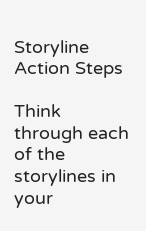Storyline Action Steps

Think through each of the storylines in your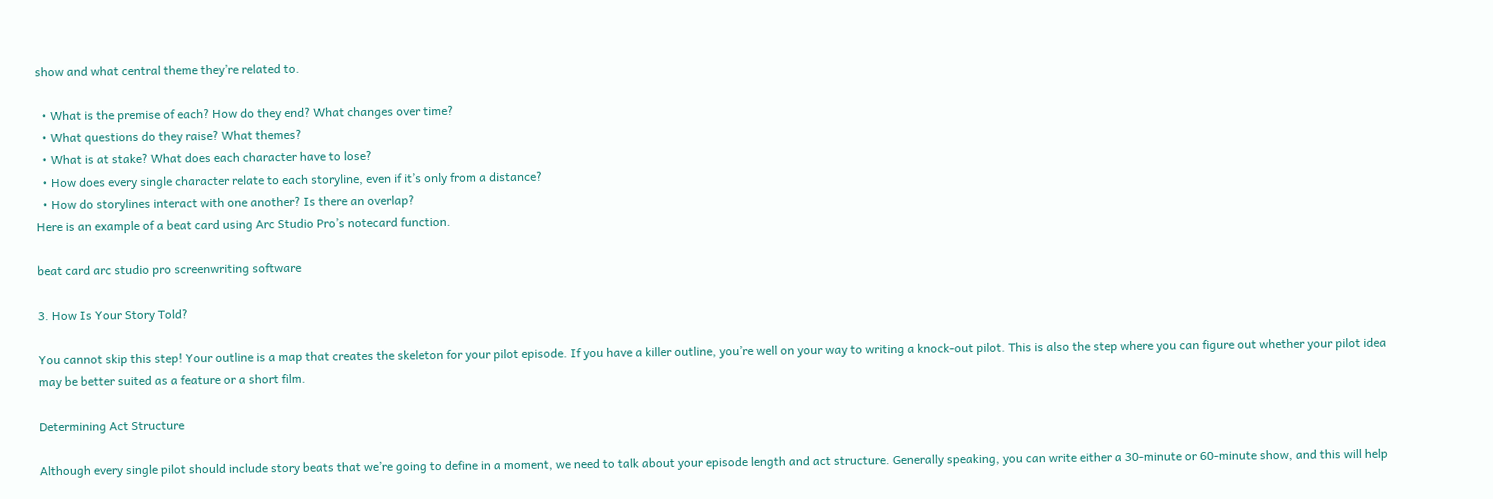show and what central theme they’re related to.

  • What is the premise of each? How do they end? What changes over time?
  • What questions do they raise? What themes?
  • What is at stake? What does each character have to lose?
  • How does every single character relate to each storyline, even if it’s only from a distance?
  • How do storylines interact with one another? Is there an overlap?
Here is an example of a beat card using Arc Studio Pro’s notecard function.

beat card arc studio pro screenwriting software

3. How Is Your Story Told?

You cannot skip this step! Your outline is a map that creates the skeleton for your pilot episode. If you have a killer outline, you’re well on your way to writing a knock-out pilot. This is also the step where you can figure out whether your pilot idea may be better suited as a feature or a short film.

Determining Act Structure

Although every single pilot should include story beats that we’re going to define in a moment, we need to talk about your episode length and act structure. Generally speaking, you can write either a 30-minute or 60-minute show, and this will help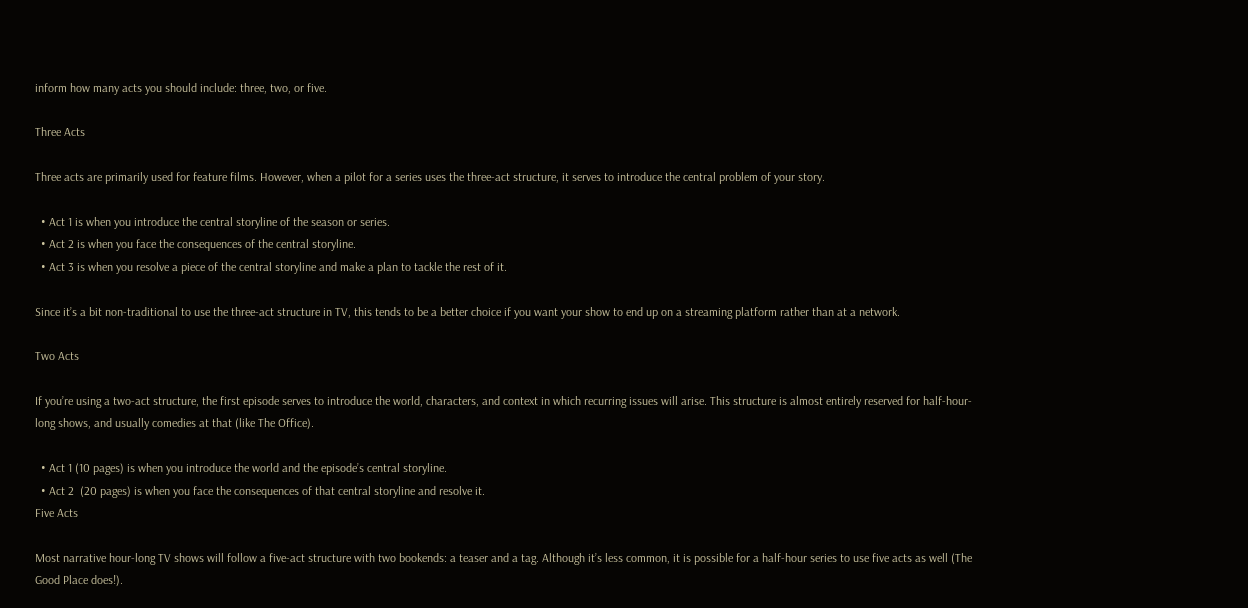inform how many acts you should include: three, two, or five.

Three Acts

Three acts are primarily used for feature films. However, when a pilot for a series uses the three-act structure, it serves to introduce the central problem of your story.

  • Act 1 is when you introduce the central storyline of the season or series.
  • Act 2 is when you face the consequences of the central storyline.
  • Act 3 is when you resolve a piece of the central storyline and make a plan to tackle the rest of it.

Since it’s a bit non-traditional to use the three-act structure in TV, this tends to be a better choice if you want your show to end up on a streaming platform rather than at a network.

Two Acts

If you’re using a two-act structure, the first episode serves to introduce the world, characters, and context in which recurring issues will arise. This structure is almost entirely reserved for half-hour-long shows, and usually comedies at that (like The Office).

  • Act 1 (10 pages) is when you introduce the world and the episode’s central storyline.
  • Act 2  (20 pages) is when you face the consequences of that central storyline and resolve it.
Five Acts

Most narrative hour-long TV shows will follow a five-act structure with two bookends: a teaser and a tag. Although it’s less common, it is possible for a half-hour series to use five acts as well (The Good Place does!).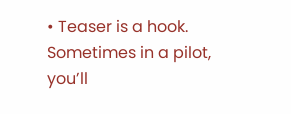• Teaser is a hook. Sometimes in a pilot, you’ll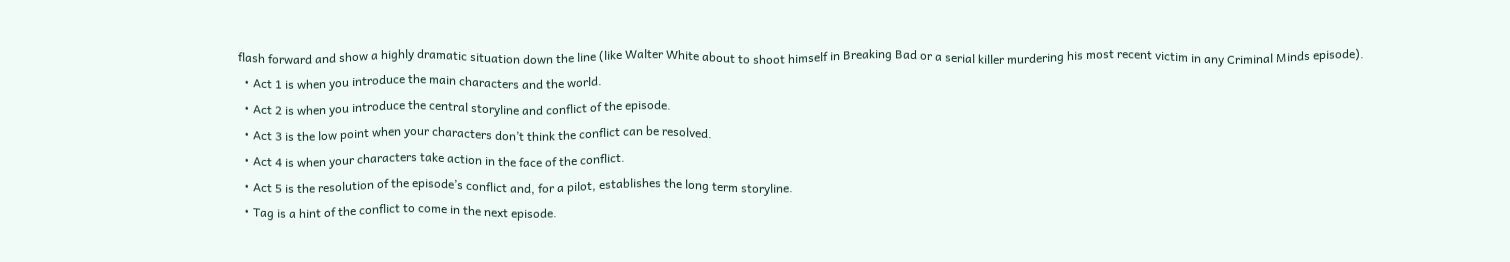flash forward and show a highly dramatic situation down the line (like Walter White about to shoot himself in Breaking Bad or a serial killer murdering his most recent victim in any Criminal Minds episode).
  • Act 1 is when you introduce the main characters and the world.
  • Act 2 is when you introduce the central storyline and conflict of the episode.
  • Act 3 is the low point when your characters don’t think the conflict can be resolved.
  • Act 4 is when your characters take action in the face of the conflict.
  • Act 5 is the resolution of the episode’s conflict and, for a pilot, establishes the long term storyline.
  • Tag is a hint of the conflict to come in the next episode.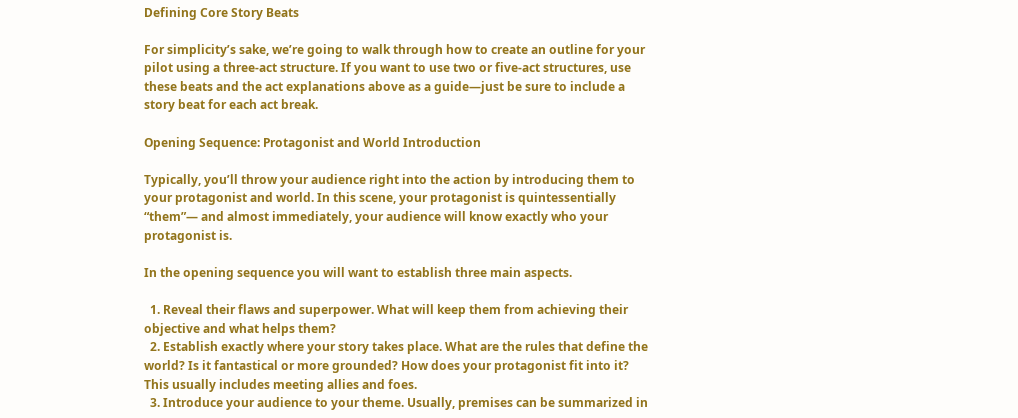Defining Core Story Beats

For simplicity’s sake, we’re going to walk through how to create an outline for your pilot using a three-act structure. If you want to use two or five-act structures, use these beats and the act explanations above as a guide—just be sure to include a story beat for each act break.

Opening Sequence: Protagonist and World Introduction

Typically, you’ll throw your audience right into the action by introducing them to your protagonist and world. In this scene, your protagonist is quintessentially “them”— and almost immediately, your audience will know exactly who your protagonist is.

In the opening sequence you will want to establish three main aspects.

  1. Reveal their flaws and superpower. What will keep them from achieving their objective and what helps them?
  2. Establish exactly where your story takes place. What are the rules that define the world? Is it fantastical or more grounded? How does your protagonist fit into it? This usually includes meeting allies and foes.
  3. Introduce your audience to your theme. Usually, premises can be summarized in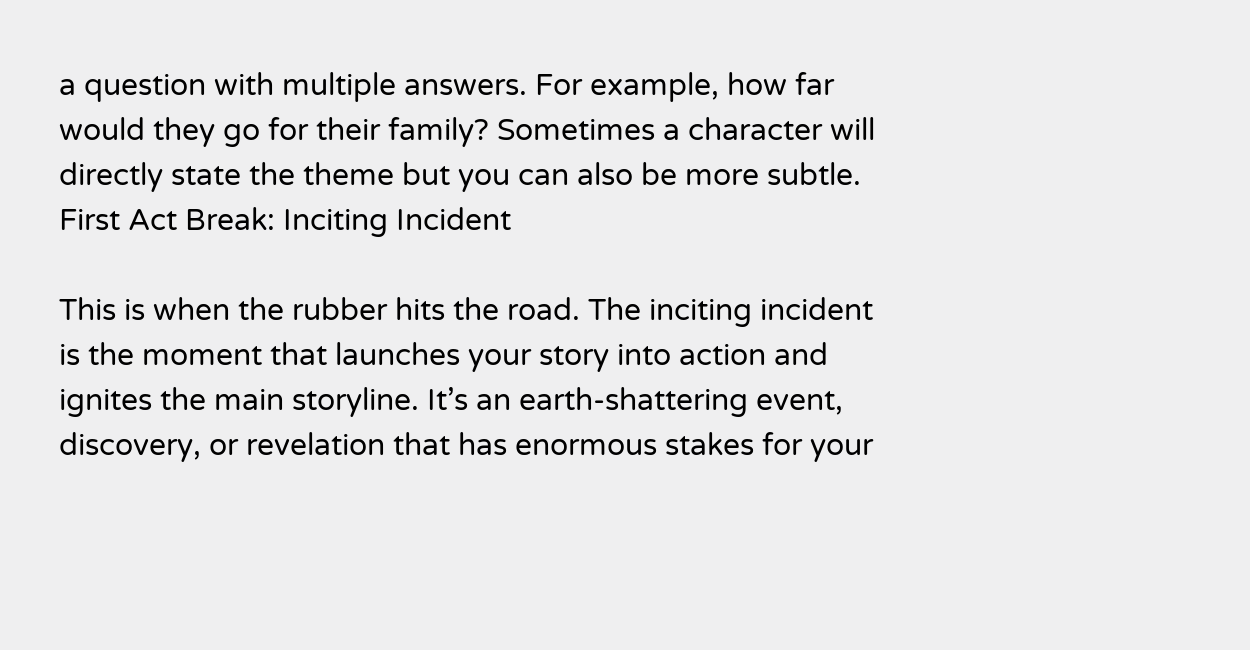a question with multiple answers. For example, how far would they go for their family? Sometimes a character will directly state the theme but you can also be more subtle.
First Act Break: Inciting Incident

This is when the rubber hits the road. The inciting incident is the moment that launches your story into action and ignites the main storyline. It’s an earth-shattering event, discovery, or revelation that has enormous stakes for your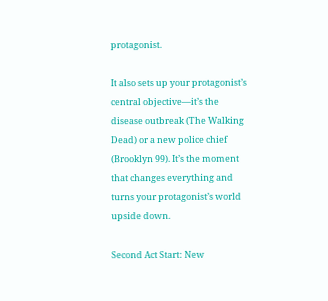protagonist.

It also sets up your protagonist’s central objective—it’s the disease outbreak (The Walking Dead) or a new police chief (Brooklyn 99). It’s the moment that changes everything and turns your protagonist’s world upside down.

Second Act Start: New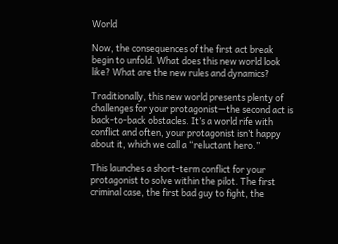World

Now, the consequences of the first act break begin to unfold. What does this new world look like? What are the new rules and dynamics?

Traditionally, this new world presents plenty of challenges for your protagonist—the second act is back-to-back obstacles. It’s a world rife with conflict and often, your protagonist isn’t happy about it, which we call a “reluctant hero.”

This launches a short-term conflict for your protagonist to solve within the pilot. The first criminal case, the first bad guy to fight, the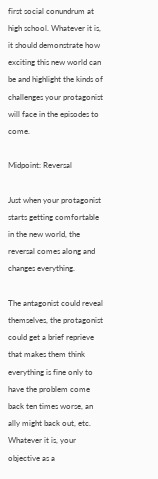first social conundrum at high school. Whatever it is, it should demonstrate how exciting this new world can be and highlight the kinds of challenges your protagonist will face in the episodes to come.

Midpoint: Reversal

Just when your protagonist starts getting comfortable in the new world, the reversal comes along and changes everything.

The antagonist could reveal themselves, the protagonist could get a brief reprieve that makes them think everything is fine only to have the problem come back ten times worse, an ally might back out, etc. Whatever it is, your objective as a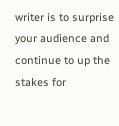writer is to surprise your audience and continue to up the stakes for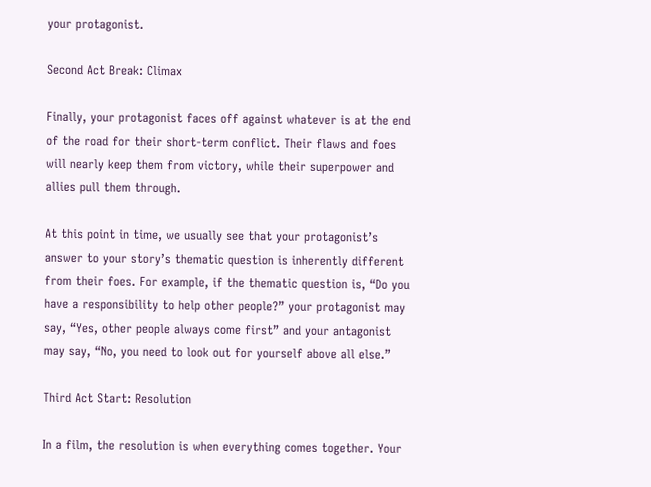your protagonist.

Second Act Break: Climax

Finally, your protagonist faces off against whatever is at the end of the road for their short-term conflict. Their flaws and foes will nearly keep them from victory, while their superpower and allies pull them through.

At this point in time, we usually see that your protagonist’s answer to your story’s thematic question is inherently different from their foes. For example, if the thematic question is, “Do you have a responsibility to help other people?” your protagonist may say, “Yes, other people always come first” and your antagonist may say, “No, you need to look out for yourself above all else.”

Third Act Start: Resolution

In a film, the resolution is when everything comes together. Your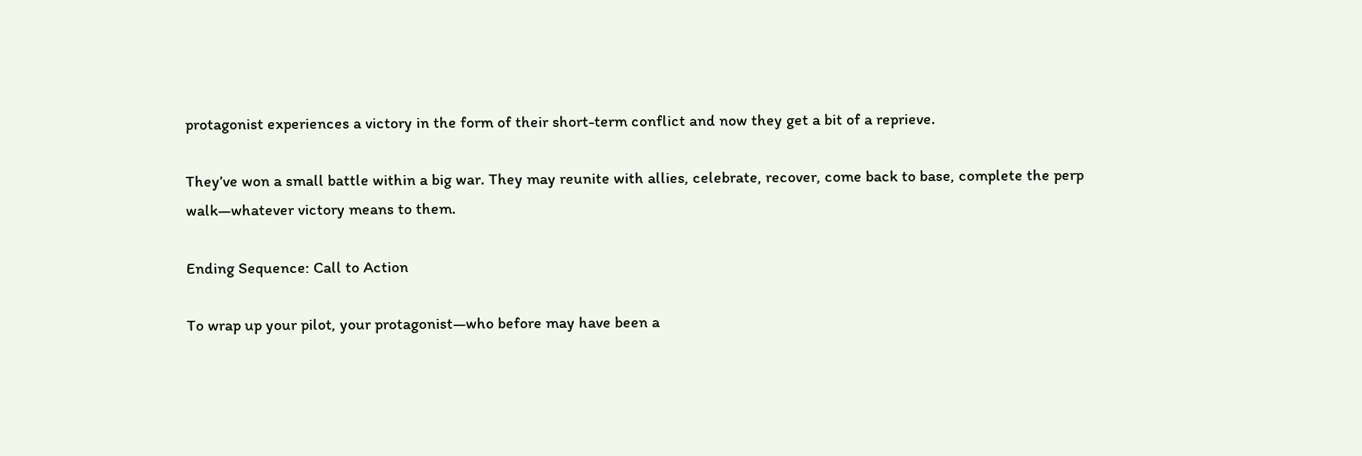protagonist experiences a victory in the form of their short-term conflict and now they get a bit of a reprieve.

They’ve won a small battle within a big war. They may reunite with allies, celebrate, recover, come back to base, complete the perp walk—whatever victory means to them.

Ending Sequence: Call to Action

To wrap up your pilot, your protagonist—who before may have been a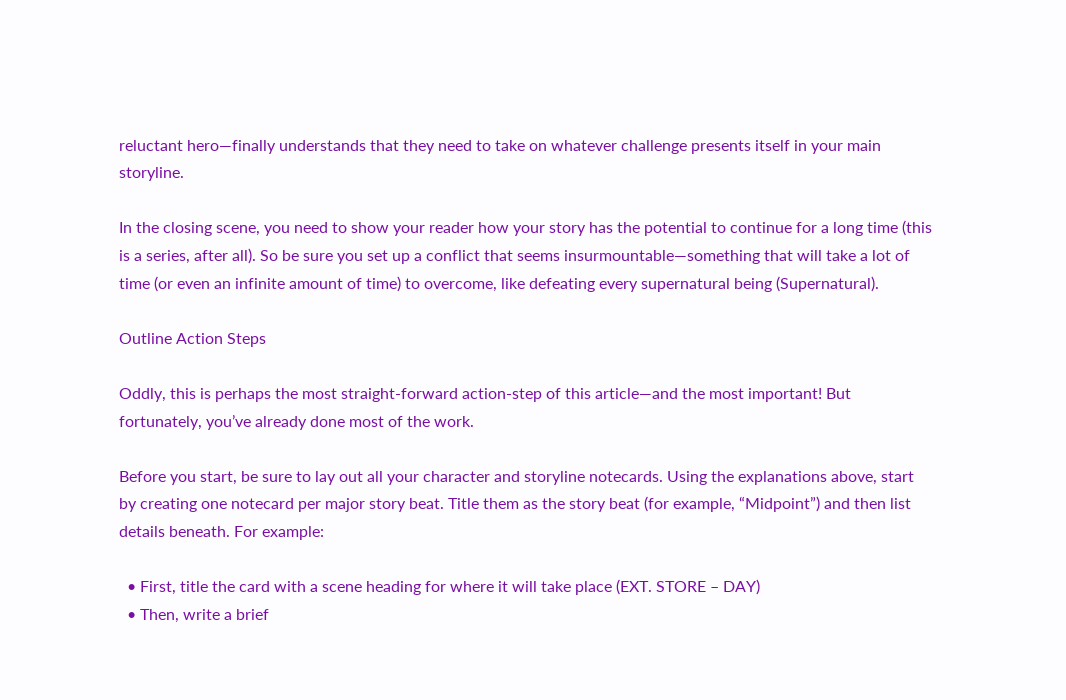reluctant hero—finally understands that they need to take on whatever challenge presents itself in your main storyline.

In the closing scene, you need to show your reader how your story has the potential to continue for a long time (this is a series, after all). So be sure you set up a conflict that seems insurmountable—something that will take a lot of time (or even an infinite amount of time) to overcome, like defeating every supernatural being (Supernatural).

Outline Action Steps

Oddly, this is perhaps the most straight-forward action-step of this article—and the most important! But fortunately, you’ve already done most of the work.

Before you start, be sure to lay out all your character and storyline notecards. Using the explanations above, start by creating one notecard per major story beat. Title them as the story beat (for example, “Midpoint”) and then list details beneath. For example:

  • First, title the card with a scene heading for where it will take place (EXT. STORE – DAY)
  • Then, write a brief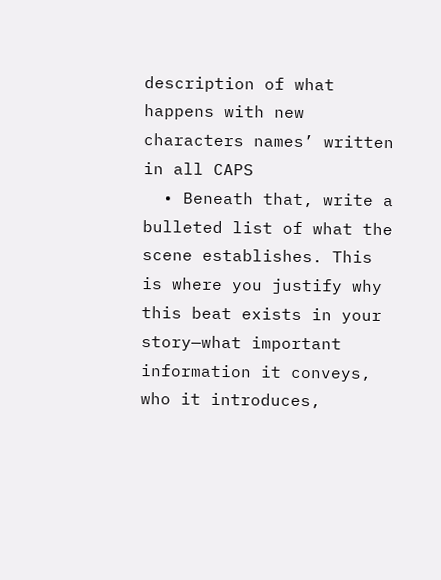description of what happens with new characters names’ written in all CAPS
  • Beneath that, write a bulleted list of what the scene establishes. This is where you justify why this beat exists in your story—what important information it conveys, who it introduces,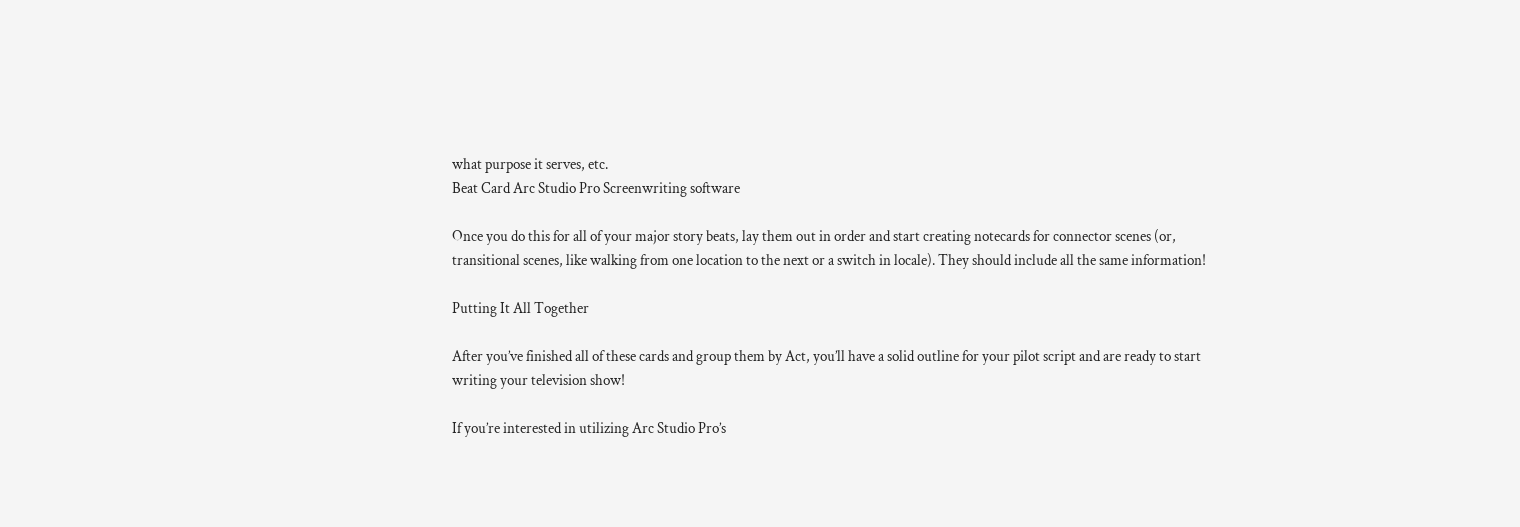what purpose it serves, etc.
Beat Card Arc Studio Pro Screenwriting software

Once you do this for all of your major story beats, lay them out in order and start creating notecards for connector scenes (or, transitional scenes, like walking from one location to the next or a switch in locale). They should include all the same information!

Putting It All Together

After you’ve finished all of these cards and group them by Act, you’ll have a solid outline for your pilot script and are ready to start writing your television show!

If you’re interested in utilizing Arc Studio Pro’s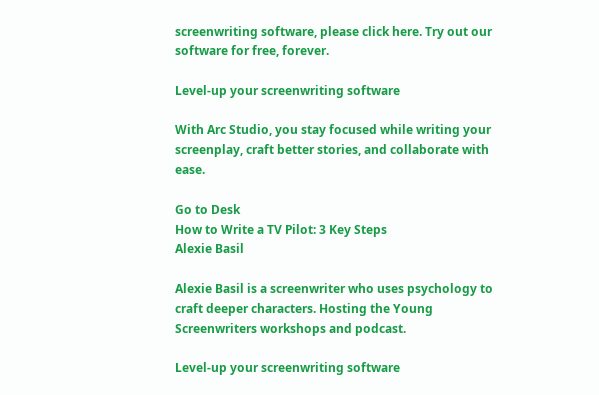screenwriting software, please click here. Try out our software for free, forever.

Level-up your screenwriting software

With Arc Studio, you stay focused while writing your screenplay, craft better stories, and collaborate with ease.

Go to Desk
How to Write a TV Pilot: 3 Key Steps
Alexie Basil

Alexie Basil is a screenwriter who uses psychology to craft deeper characters. Hosting the Young Screenwriters workshops and podcast.

Level-up your screenwriting software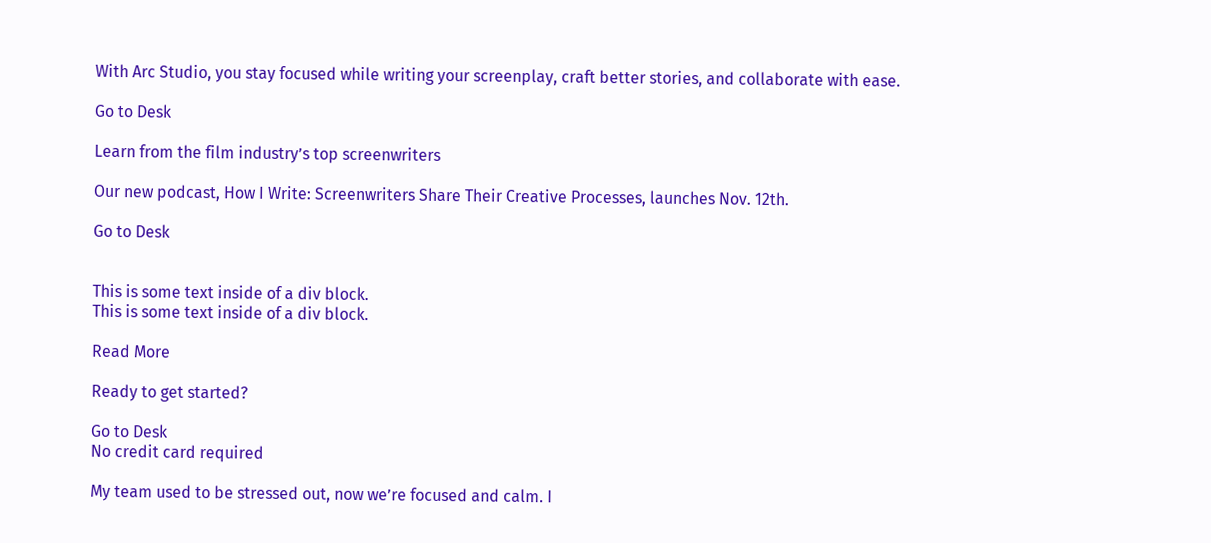With Arc Studio, you stay focused while writing your screenplay, craft better stories, and collaborate with ease.

Go to Desk

Learn from the film industry’s top screenwriters

Our new podcast, How I Write: Screenwriters Share Their Creative Processes, launches Nov. 12th.

Go to Desk


This is some text inside of a div block.
This is some text inside of a div block.

Read More

Ready to get started?

Go to Desk
No credit card required

My team used to be stressed out, now we’re focused and calm. I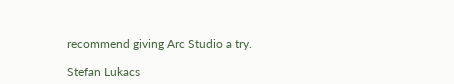recommend giving Arc Studio a try.

Stefan Lukacs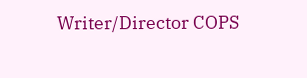Writer/Director COPS